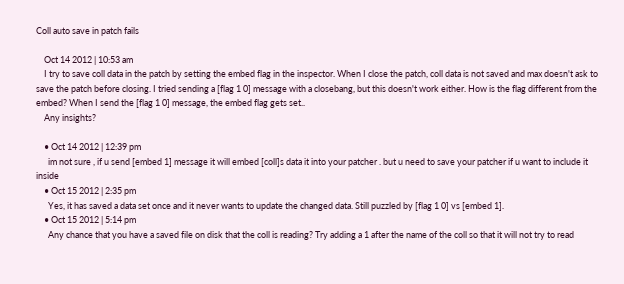Coll auto save in patch fails

    Oct 14 2012 | 10:53 am
    I try to save coll data in the patch by setting the embed flag in the inspector. When I close the patch, coll data is not saved and max doesn't ask to save the patch before closing. I tried sending a [flag 1 0] message with a closebang, but this doesn't work either. How is the flag different from the embed? When I send the [flag 1 0] message, the embed flag gets set..
    Any insights?

    • Oct 14 2012 | 12:39 pm
      im not sure , if u send [embed 1] message it will embed [coll]s data it into your patcher . but u need to save your patcher if u want to include it inside
    • Oct 15 2012 | 2:35 pm
      Yes, it has saved a data set once and it never wants to update the changed data. Still puzzled by [flag 1 0] vs [embed 1].
    • Oct 15 2012 | 5:14 pm
      Any chance that you have a saved file on disk that the coll is reading? Try adding a 1 after the name of the coll so that it will not try to read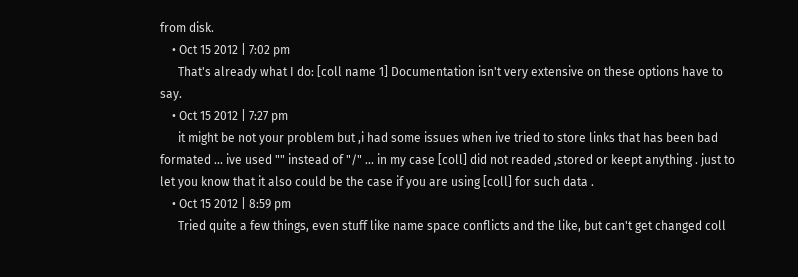from disk.
    • Oct 15 2012 | 7:02 pm
      That's already what I do: [coll name 1] Documentation isn't very extensive on these options have to say.
    • Oct 15 2012 | 7:27 pm
      it might be not your problem but ,i had some issues when ive tried to store links that has been bad formated ... ive used "" instead of "/" ... in my case [coll] did not readed ,stored or keept anything . just to let you know that it also could be the case if you are using [coll] for such data .
    • Oct 15 2012 | 8:59 pm
      Tried quite a few things, even stuff like name space conflicts and the like, but can't get changed coll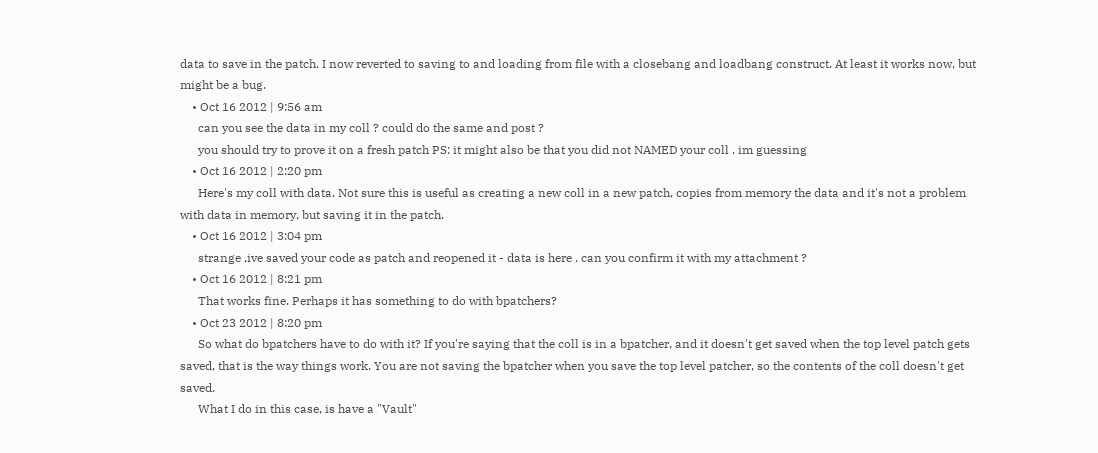data to save in the patch. I now reverted to saving to and loading from file with a closebang and loadbang construct. At least it works now, but might be a bug.
    • Oct 16 2012 | 9:56 am
      can you see the data in my coll ? could do the same and post ?
      you should try to prove it on a fresh patch PS: it might also be that you did not NAMED your coll . im guessing
    • Oct 16 2012 | 2:20 pm
      Here's my coll with data. Not sure this is useful as creating a new coll in a new patch, copies from memory the data and it's not a problem with data in memory, but saving it in the patch.
    • Oct 16 2012 | 3:04 pm
      strange ,ive saved your code as patch and reopened it - data is here . can you confirm it with my attachment ?
    • Oct 16 2012 | 8:21 pm
      That works fine. Perhaps it has something to do with bpatchers?
    • Oct 23 2012 | 8:20 pm
      So what do bpatchers have to do with it? If you're saying that the coll is in a bpatcher, and it doesn't get saved when the top level patch gets saved, that is the way things work. You are not saving the bpatcher when you save the top level patcher, so the contents of the coll doesn't get saved.
      What I do in this case, is have a "Vault"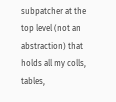subpatcher at the top level (not an abstraction) that holds all my colls, tables,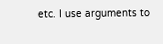etc. I use arguments to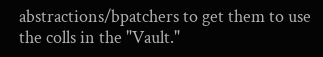abstractions/bpatchers to get them to use the colls in the "Vault."